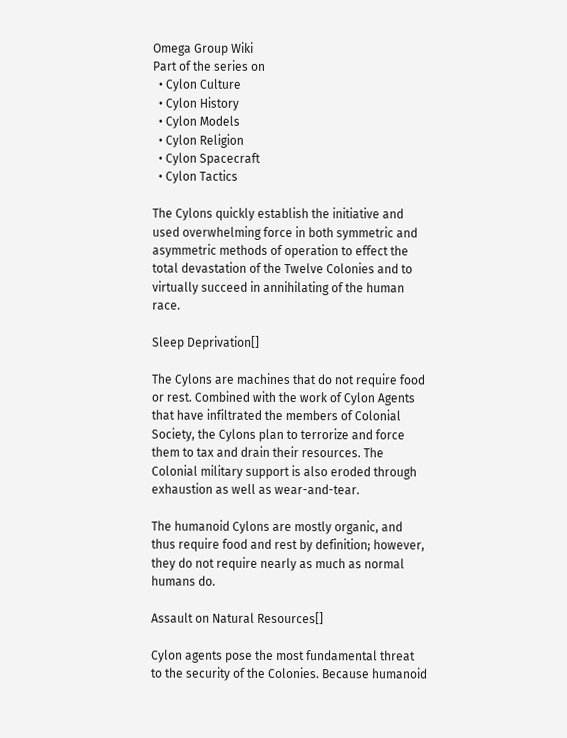Omega Group Wiki
Part of the series on
  • Cylon Culture
  • Cylon History
  • Cylon Models
  • Cylon Religion
  • Cylon Spacecraft
  • Cylon Tactics

The Cylons quickly establish the initiative and used overwhelming force in both symmetric and asymmetric methods of operation to effect the total devastation of the Twelve Colonies and to virtually succeed in annihilating of the human race.

Sleep Deprivation[]

The Cylons are machines that do not require food or rest. Combined with the work of Cylon Agents that have infiltrated the members of Colonial Society, the Cylons plan to terrorize and force them to tax and drain their resources. The Colonial military support is also eroded through exhaustion as well as wear-and-tear.

The humanoid Cylons are mostly organic, and thus require food and rest by definition; however, they do not require nearly as much as normal humans do.

Assault on Natural Resources[]

Cylon agents pose the most fundamental threat to the security of the Colonies. Because humanoid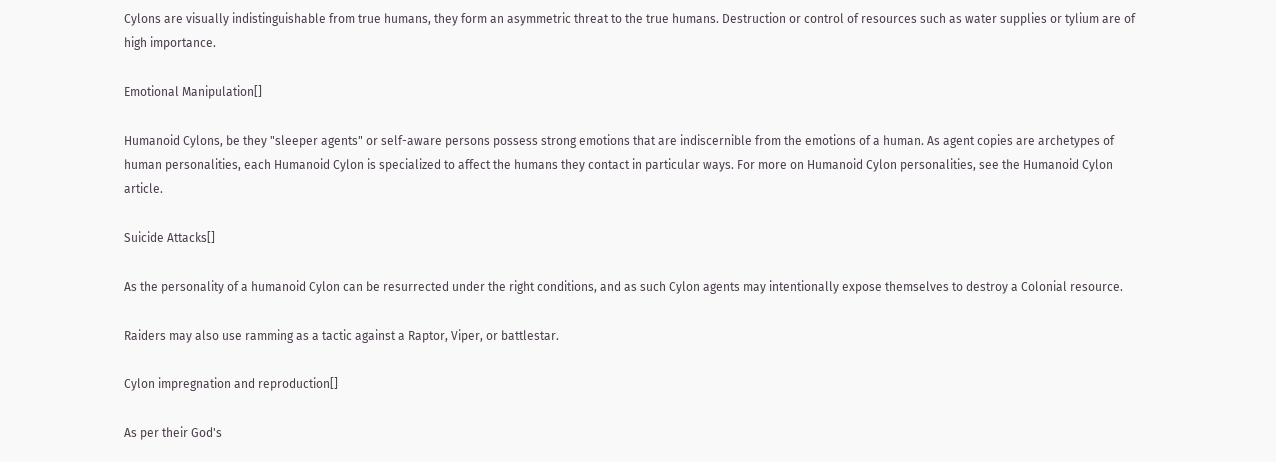Cylons are visually indistinguishable from true humans, they form an asymmetric threat to the true humans. Destruction or control of resources such as water supplies or tylium are of high importance.

Emotional Manipulation[]

Humanoid Cylons, be they "sleeper agents" or self-aware persons possess strong emotions that are indiscernible from the emotions of a human. As agent copies are archetypes of human personalities, each Humanoid Cylon is specialized to affect the humans they contact in particular ways. For more on Humanoid Cylon personalities, see the Humanoid Cylon article.

Suicide Attacks[]

As the personality of a humanoid Cylon can be resurrected under the right conditions, and as such Cylon agents may intentionally expose themselves to destroy a Colonial resource.

Raiders may also use ramming as a tactic against a Raptor, Viper, or battlestar.

Cylon impregnation and reproduction[]

As per their God's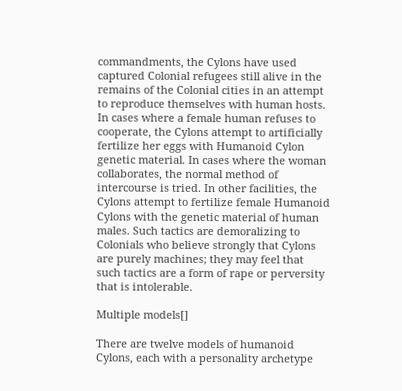commandments, the Cylons have used captured Colonial refugees still alive in the remains of the Colonial cities in an attempt to reproduce themselves with human hosts. In cases where a female human refuses to cooperate, the Cylons attempt to artificially fertilize her eggs with Humanoid Cylon genetic material. In cases where the woman collaborates, the normal method of intercourse is tried. In other facilities, the Cylons attempt to fertilize female Humanoid Cylons with the genetic material of human males. Such tactics are demoralizing to Colonials who believe strongly that Cylons are purely machines; they may feel that such tactics are a form of rape or perversity that is intolerable.

Multiple models[]

There are twelve models of humanoid Cylons, each with a personality archetype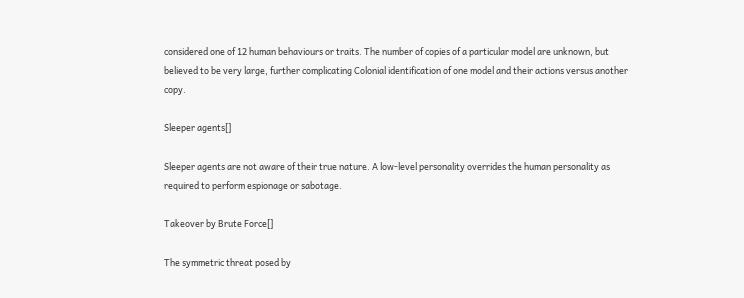considered one of 12 human behaviours or traits. The number of copies of a particular model are unknown, but believed to be very large, further complicating Colonial identification of one model and their actions versus another copy.

Sleeper agents[]

Sleeper agents are not aware of their true nature. A low-level personality overrides the human personality as required to perform espionage or sabotage.

Takeover by Brute Force[]

The symmetric threat posed by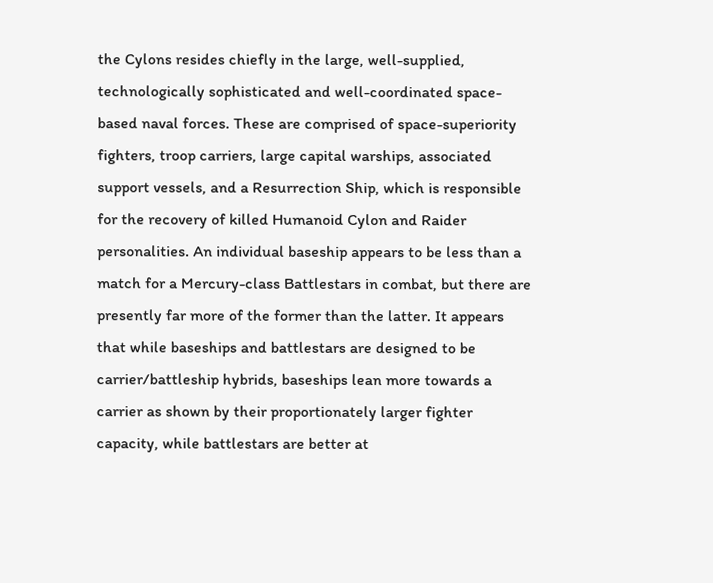the Cylons resides chiefly in the large, well-supplied, technologically sophisticated and well-coordinated space-based naval forces. These are comprised of space-superiority fighters, troop carriers, large capital warships, associated support vessels, and a Resurrection Ship, which is responsible for the recovery of killed Humanoid Cylon and Raider personalities. An individual baseship appears to be less than a match for a Mercury-class Battlestars in combat, but there are presently far more of the former than the latter. It appears that while baseships and battlestars are designed to be carrier/battleship hybrids, baseships lean more towards a carrier as shown by their proportionately larger fighter capacity, while battlestars are better at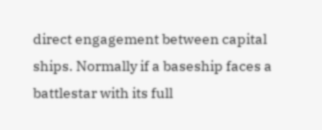direct engagement between capital ships. Normally if a baseship faces a battlestar with its full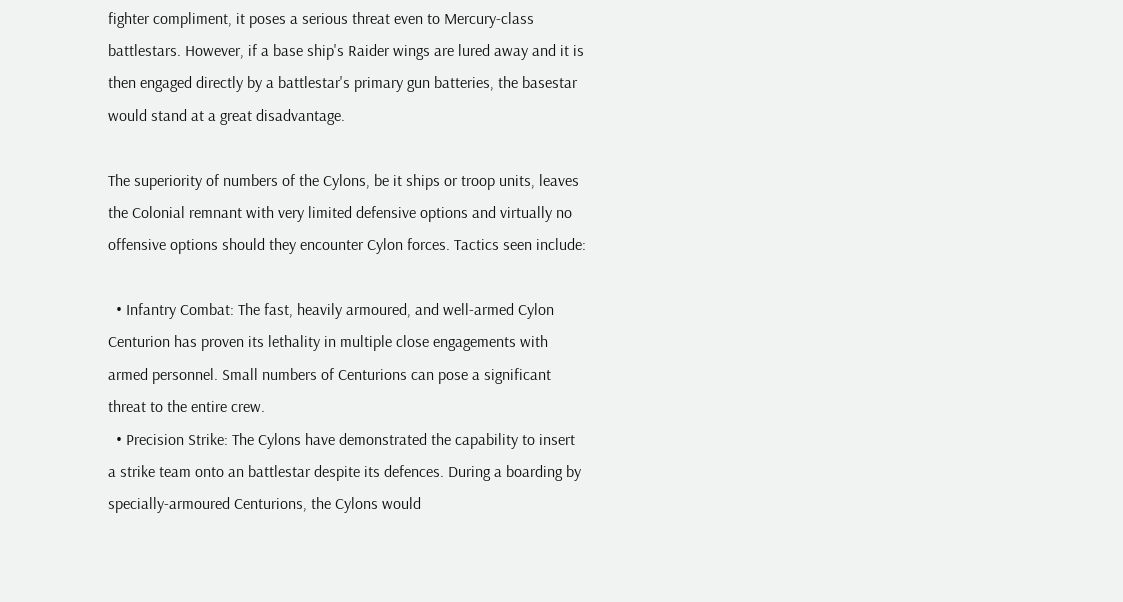fighter compliment, it poses a serious threat even to Mercury-class battlestars. However, if a base ship's Raider wings are lured away and it is then engaged directly by a battlestar's primary gun batteries, the basestar would stand at a great disadvantage.

The superiority of numbers of the Cylons, be it ships or troop units, leaves the Colonial remnant with very limited defensive options and virtually no offensive options should they encounter Cylon forces. Tactics seen include:

  • Infantry Combat: The fast, heavily armoured, and well-armed Cylon Centurion has proven its lethality in multiple close engagements with armed personnel. Small numbers of Centurions can pose a significant threat to the entire crew.
  • Precision Strike: The Cylons have demonstrated the capability to insert a strike team onto an battlestar despite its defences. During a boarding by specially-armoured Centurions, the Cylons would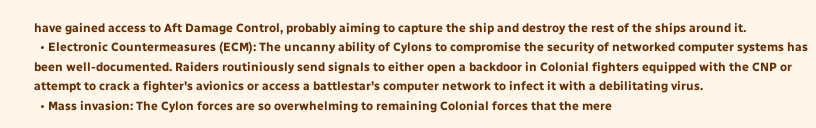have gained access to Aft Damage Control, probably aiming to capture the ship and destroy the rest of the ships around it.
  • Electronic Countermeasures (ECM): The uncanny ability of Cylons to compromise the security of networked computer systems has been well-documented. Raiders routiniously send signals to either open a backdoor in Colonial fighters equipped with the CNP or attempt to crack a fighter's avionics or access a battlestar's computer network to infect it with a debilitating virus.
  • Mass invasion: The Cylon forces are so overwhelming to remaining Colonial forces that the mere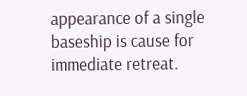appearance of a single baseship is cause for immediate retreat.